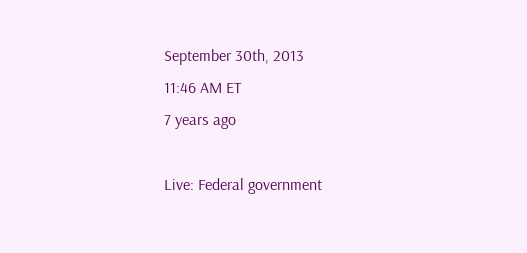September 30th, 2013
11:46 AM ET
7 years ago

Live: Federal government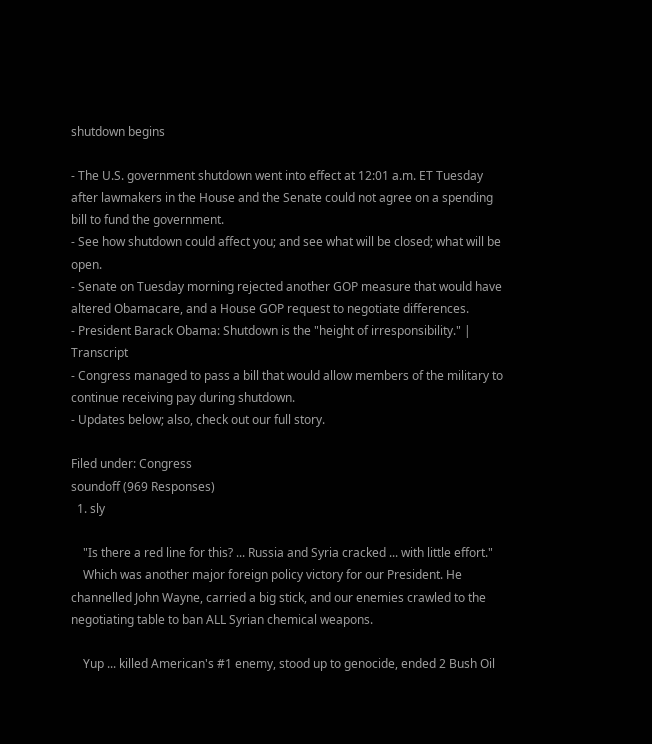shutdown begins

- The U.S. government shutdown went into effect at 12:01 a.m. ET Tuesday after lawmakers in the House and the Senate could not agree on a spending bill to fund the government.
- See how shutdown could affect you; and see what will be closed; what will be open.
- Senate on Tuesday morning rejected another GOP measure that would have altered Obamacare, and a House GOP request to negotiate differences.
- President Barack Obama: Shutdown is the "height of irresponsibility." | Transcript
- Congress managed to pass a bill that would allow members of the military to continue receiving pay during shutdown.
- Updates below; also, check out our full story.

Filed under: Congress
soundoff (969 Responses)
  1. sly

    "Is there a red line for this? ... Russia and Syria cracked ... with little effort."
    Which was another major foreign policy victory for our President. He channelled John Wayne, carried a big stick, and our enemies crawled to the negotiating table to ban ALL Syrian chemical weapons.

    Yup ... killed American's #1 enemy, stood up to genocide, ended 2 Bush Oil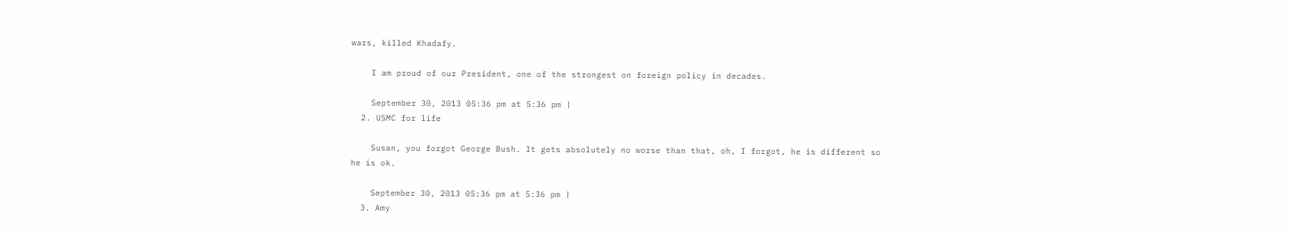wars, killed Khadafy.

    I am proud of our President, one of the strongest on foreign policy in decades.

    September 30, 2013 05:36 pm at 5:36 pm |
  2. USMC for life

    Susan, you forgot George Bush. It gets absolutely no worse than that, oh, I forgot, he is different so he is ok.

    September 30, 2013 05:36 pm at 5:36 pm |
  3. Amy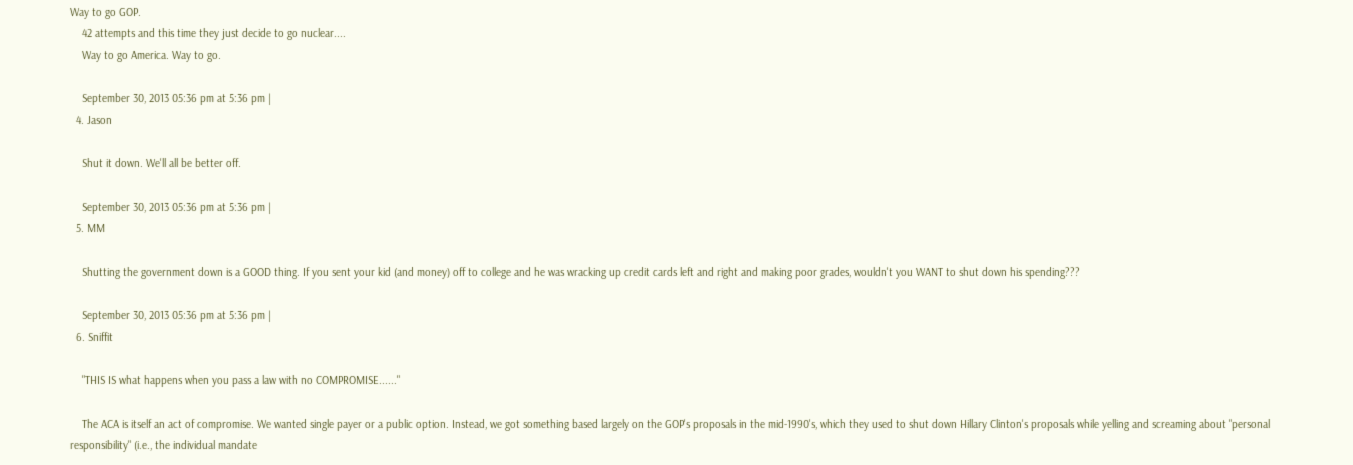Way to go GOP.
    42 attempts and this time they just decide to go nuclear....
    Way to go America. Way to go.

    September 30, 2013 05:36 pm at 5:36 pm |
  4. Jason

    Shut it down. We'll all be better off.

    September 30, 2013 05:36 pm at 5:36 pm |
  5. MM

    Shutting the government down is a GOOD thing. If you sent your kid (and money) off to college and he was wracking up credit cards left and right and making poor grades, wouldn't you WANT to shut down his spending???

    September 30, 2013 05:36 pm at 5:36 pm |
  6. Sniffit

    "THIS IS what happens when you pass a law with no COMPROMISE......"

    The ACA is itself an act of compromise. We wanted single payer or a public option. Instead, we got something based largely on the GOP's proposals in the mid-1990's, which they used to shut down Hillary Clinton's proposals while yelling and screaming about "personal responsibility" (i.e., the individual mandate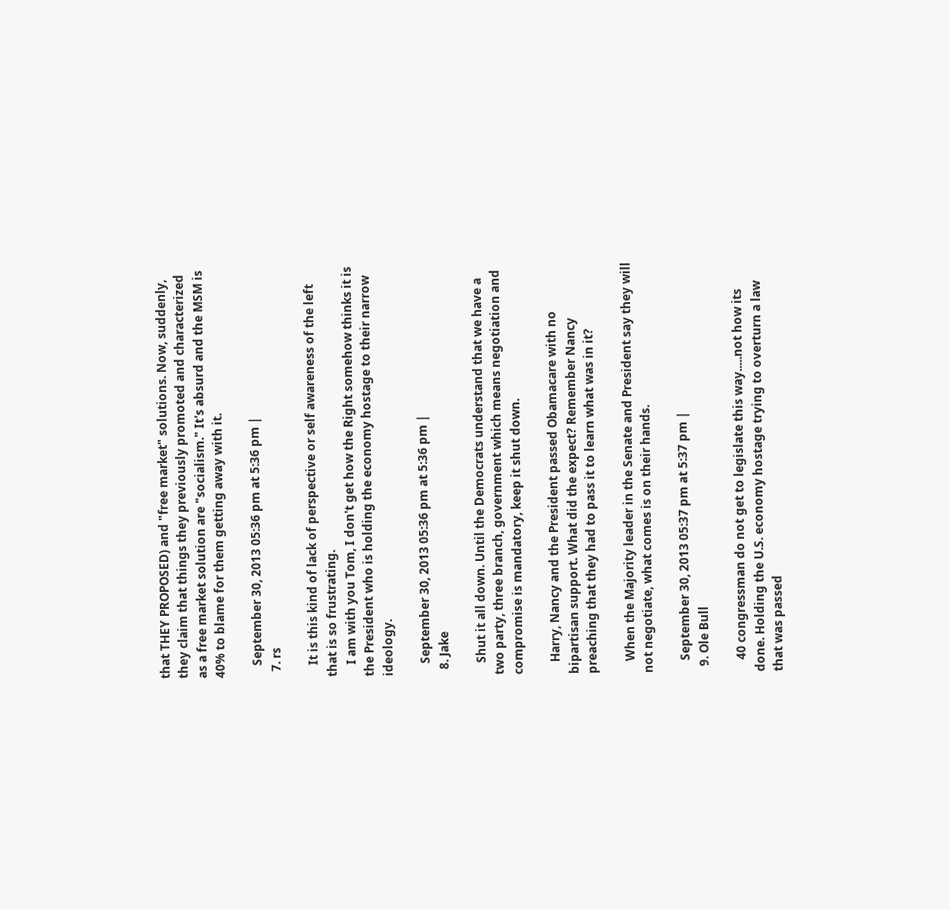that THEY PROPOSED) and "free market" solutions. Now, suddenly, they claim that things they previously promoted and characterized as a free market solution are "socialism." It's absurd and the MSM is 40% to blame for them getting away with it.

    September 30, 2013 05:36 pm at 5:36 pm |
  7. rs

    It is this kind of lack of perspective or self awareness of the left that is so frustrating.
    I am with you Tom, I don't get how the Right somehow thinks it is the President who is holding the economy hostage to their narrow ideology.

    September 30, 2013 05:36 pm at 5:36 pm |
  8. Jake

    Shut it all down. Until the Democrats understand that we have a two party, three branch, government which means negotiation and compromise is mandatory, keep it shut down.

    Harry, Nancy and the President passed Obamacare with no bipartisan support. What did the expect? Remember Nancy preaching that they had to pass it to learn what was in it?

    When the Majority leader in the Senate and President say they will not negotiate, what comes is on their hands.

    September 30, 2013 05:37 pm at 5:37 pm |
  9. Ole Bull

    40 congressman do not get to legislate this way.....not how its done. Holding the U.S. economy hostage trying to overturn a law that was passed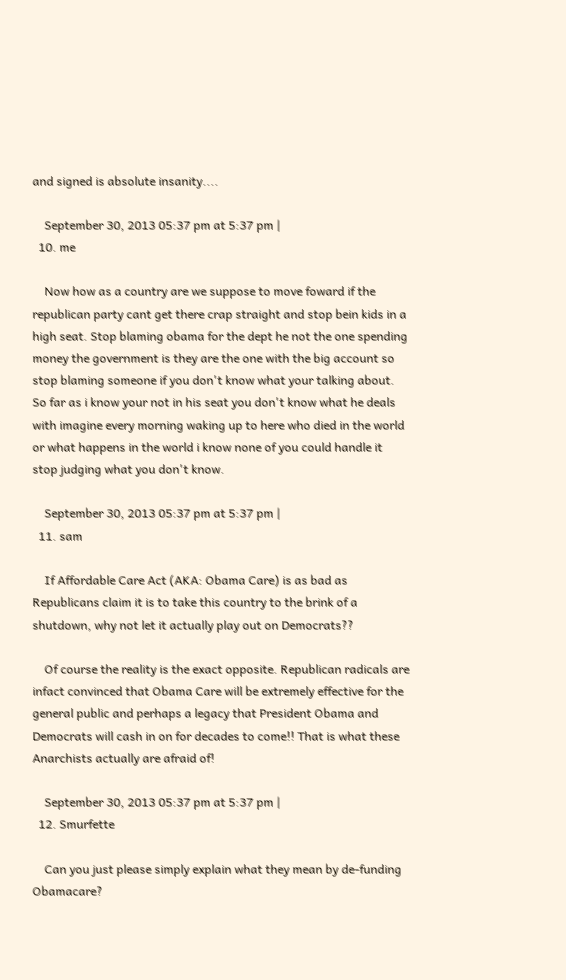and signed is absolute insanity....

    September 30, 2013 05:37 pm at 5:37 pm |
  10. me

    Now how as a country are we suppose to move foward if the republican party cant get there crap straight and stop bein kids in a high seat. Stop blaming obama for the dept he not the one spending money the government is they are the one with the big account so stop blaming someone if you don't know what your talking about. So far as i know your not in his seat you don't know what he deals with imagine every morning waking up to here who died in the world or what happens in the world i know none of you could handle it stop judging what you don't know.

    September 30, 2013 05:37 pm at 5:37 pm |
  11. sam

    If Affordable Care Act (AKA: Obama Care) is as bad as Republicans claim it is to take this country to the brink of a shutdown, why not let it actually play out on Democrats??

    Of course the reality is the exact opposite. Republican radicals are infact convinced that Obama Care will be extremely effective for the general public and perhaps a legacy that President Obama and Democrats will cash in on for decades to come!! That is what these Anarchists actually are afraid of!

    September 30, 2013 05:37 pm at 5:37 pm |
  12. Smurfette

    Can you just please simply explain what they mean by de-funding Obamacare?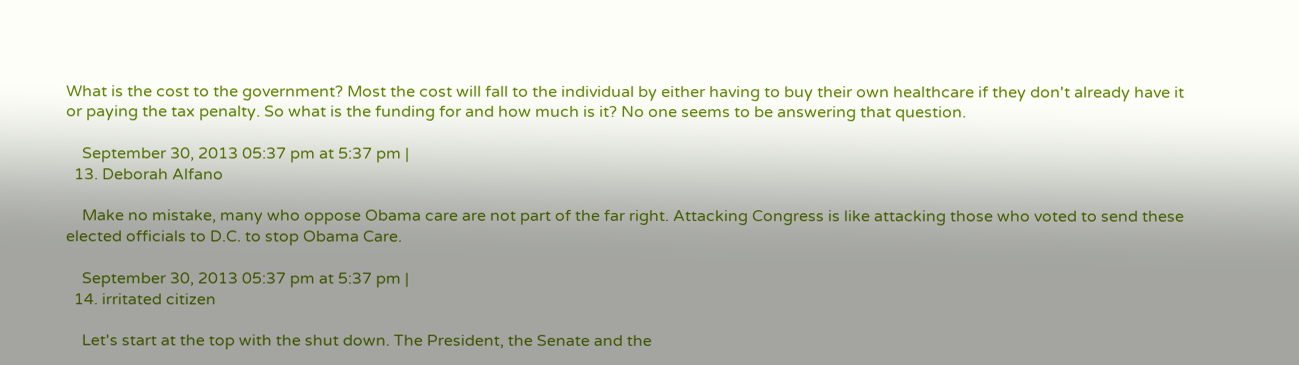What is the cost to the government? Most the cost will fall to the individual by either having to buy their own healthcare if they don't already have it or paying the tax penalty. So what is the funding for and how much is it? No one seems to be answering that question.

    September 30, 2013 05:37 pm at 5:37 pm |
  13. Deborah Alfano

    Make no mistake, many who oppose Obama care are not part of the far right. Attacking Congress is like attacking those who voted to send these elected officials to D.C. to stop Obama Care.

    September 30, 2013 05:37 pm at 5:37 pm |
  14. irritated citizen

    Let's start at the top with the shut down. The President, the Senate and the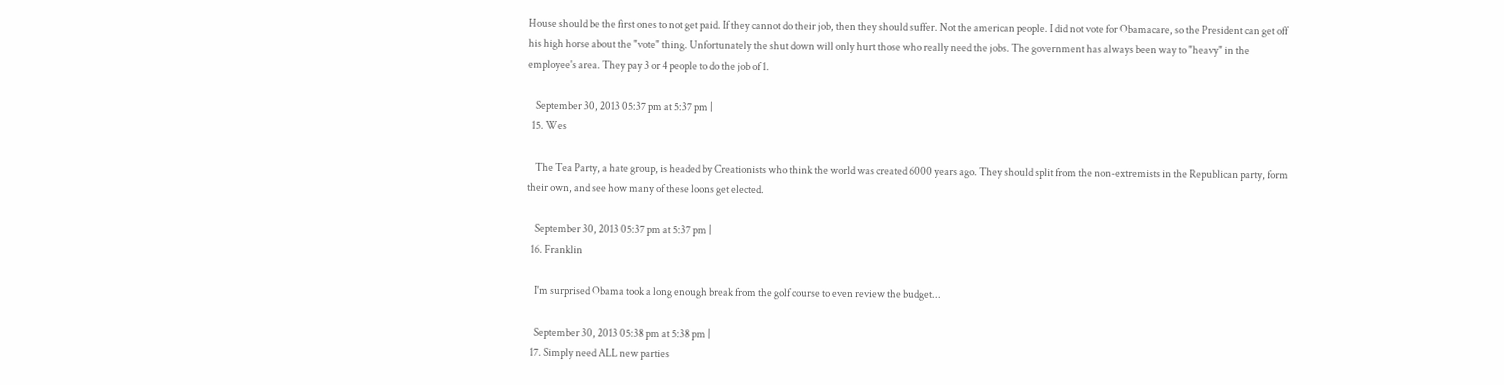House should be the first ones to not get paid. If they cannot do their job, then they should suffer. Not the american people. I did not vote for Obamacare, so the President can get off his high horse about the "vote" thing. Unfortunately the shut down will only hurt those who really need the jobs. The government has always been way to "heavy" in the employee's area. They pay 3 or 4 people to do the job of 1.

    September 30, 2013 05:37 pm at 5:37 pm |
  15. Wes

    The Tea Party, a hate group, is headed by Creationists who think the world was created 6000 years ago. They should split from the non-extremists in the Republican party, form their own, and see how many of these loons get elected.

    September 30, 2013 05:37 pm at 5:37 pm |
  16. Franklin

    I'm surprised Obama took a long enough break from the golf course to even review the budget...

    September 30, 2013 05:38 pm at 5:38 pm |
  17. Simply need ALL new parties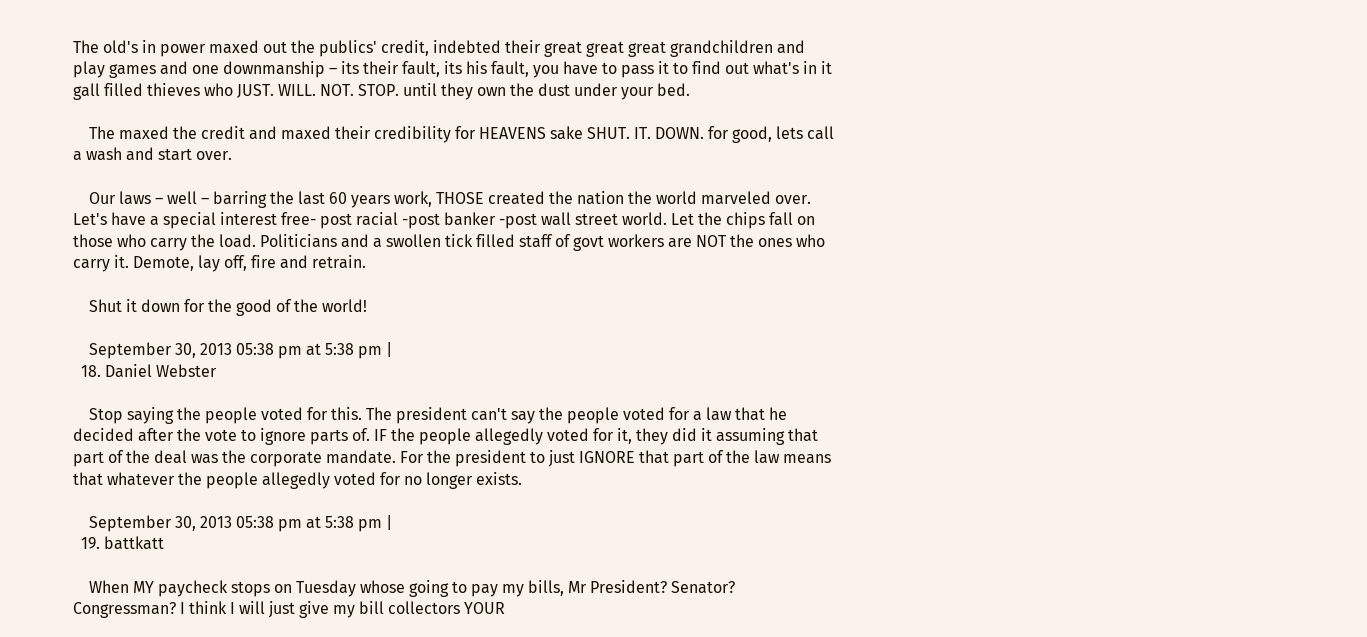The old's in power maxed out the publics' credit, indebted their great great great grandchildren and play games and one downmanship – its their fault, its his fault, you have to pass it to find out what's in it gall filled thieves who JUST. WILL. NOT. STOP. until they own the dust under your bed.

    The maxed the credit and maxed their credibility for HEAVENS sake SHUT. IT. DOWN. for good, lets call a wash and start over.

    Our laws – well – barring the last 60 years work, THOSE created the nation the world marveled over. Let's have a special interest free- post racial -post banker -post wall street world. Let the chips fall on those who carry the load. Politicians and a swollen tick filled staff of govt workers are NOT the ones who carry it. Demote, lay off, fire and retrain.

    Shut it down for the good of the world!

    September 30, 2013 05:38 pm at 5:38 pm |
  18. Daniel Webster

    Stop saying the people voted for this. The president can't say the people voted for a law that he decided after the vote to ignore parts of. IF the people allegedly voted for it, they did it assuming that part of the deal was the corporate mandate. For the president to just IGNORE that part of the law means that whatever the people allegedly voted for no longer exists.

    September 30, 2013 05:38 pm at 5:38 pm |
  19. battkatt

    When MY paycheck stops on Tuesday whose going to pay my bills, Mr President? Senator? Congressman? I think I will just give my bill collectors YOUR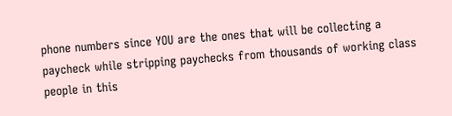phone numbers since YOU are the ones that will be collecting a paycheck while stripping paychecks from thousands of working class people in this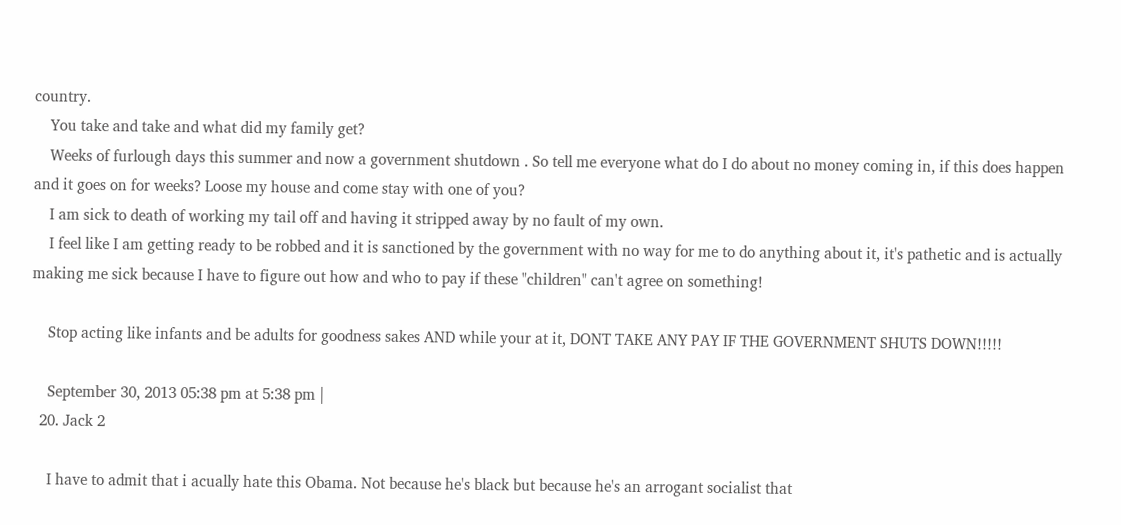country.
    You take and take and what did my family get?
    Weeks of furlough days this summer and now a government shutdown . So tell me everyone what do I do about no money coming in, if this does happen and it goes on for weeks? Loose my house and come stay with one of you?
    I am sick to death of working my tail off and having it stripped away by no fault of my own.
    I feel like I am getting ready to be robbed and it is sanctioned by the government with no way for me to do anything about it, it's pathetic and is actually making me sick because I have to figure out how and who to pay if these "children" can't agree on something!

    Stop acting like infants and be adults for goodness sakes AND while your at it, DONT TAKE ANY PAY IF THE GOVERNMENT SHUTS DOWN!!!!!

    September 30, 2013 05:38 pm at 5:38 pm |
  20. Jack 2

    I have to admit that i acually hate this Obama. Not because he's black but because he's an arrogant socialist that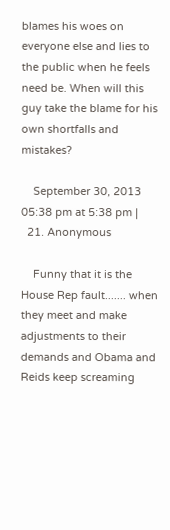blames his woes on everyone else and lies to the public when he feels need be. When will this guy take the blame for his own shortfalls and mistakes?

    September 30, 2013 05:38 pm at 5:38 pm |
  21. Anonymous

    Funny that it is the House Rep fault....... when they meet and make adjustments to their demands and Obama and Reids keep screaming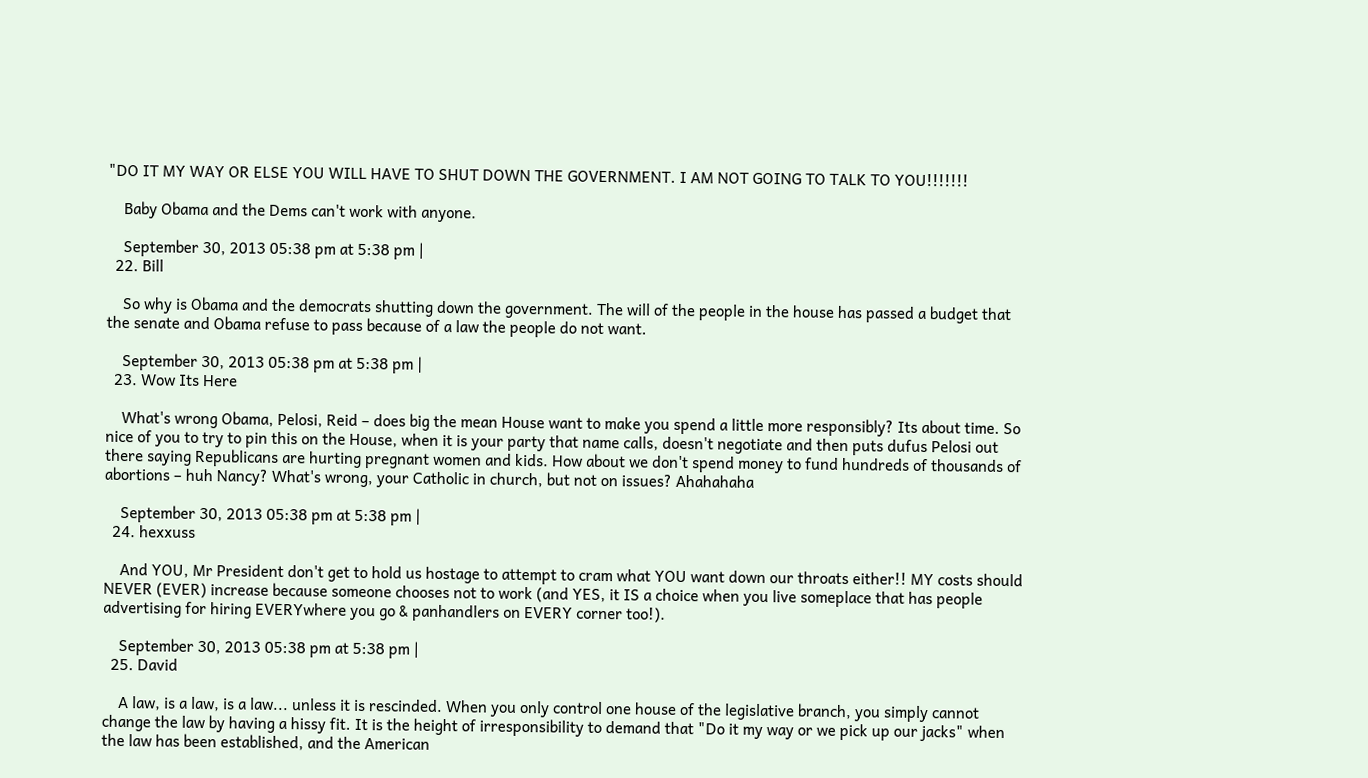"DO IT MY WAY OR ELSE YOU WILL HAVE TO SHUT DOWN THE GOVERNMENT. I AM NOT GOING TO TALK TO YOU!!!!!!!

    Baby Obama and the Dems can't work with anyone.

    September 30, 2013 05:38 pm at 5:38 pm |
  22. Bill

    So why is Obama and the democrats shutting down the government. The will of the people in the house has passed a budget that the senate and Obama refuse to pass because of a law the people do not want.

    September 30, 2013 05:38 pm at 5:38 pm |
  23. Wow Its Here

    What's wrong Obama, Pelosi, Reid – does big the mean House want to make you spend a little more responsibly? Its about time. So nice of you to try to pin this on the House, when it is your party that name calls, doesn't negotiate and then puts dufus Pelosi out there saying Republicans are hurting pregnant women and kids. How about we don't spend money to fund hundreds of thousands of abortions – huh Nancy? What's wrong, your Catholic in church, but not on issues? Ahahahaha

    September 30, 2013 05:38 pm at 5:38 pm |
  24. hexxuss

    And YOU, Mr President don't get to hold us hostage to attempt to cram what YOU want down our throats either!! MY costs should NEVER (EVER) increase because someone chooses not to work (and YES, it IS a choice when you live someplace that has people advertising for hiring EVERYwhere you go & panhandlers on EVERY corner too!).

    September 30, 2013 05:38 pm at 5:38 pm |
  25. David

    A law, is a law, is a law... unless it is rescinded. When you only control one house of the legislative branch, you simply cannot change the law by having a hissy fit. It is the height of irresponsibility to demand that "Do it my way or we pick up our jacks" when the law has been established, and the American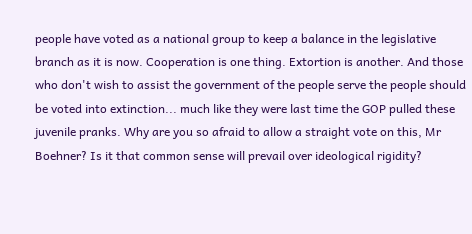people have voted as a national group to keep a balance in the legislative branch as it is now. Cooperation is one thing. Extortion is another. And those who don't wish to assist the government of the people serve the people should be voted into extinction... much like they were last time the GOP pulled these juvenile pranks. Why are you so afraid to allow a straight vote on this, Mr Boehner? Is it that common sense will prevail over ideological rigidity?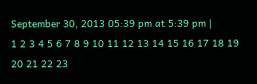September 30, 2013 05:39 pm at 5:39 pm |
1 2 3 4 5 6 7 8 9 10 11 12 13 14 15 16 17 18 19 20 21 22 23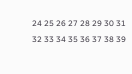24 25 26 27 28 29 30 31 32 33 34 35 36 37 38 39